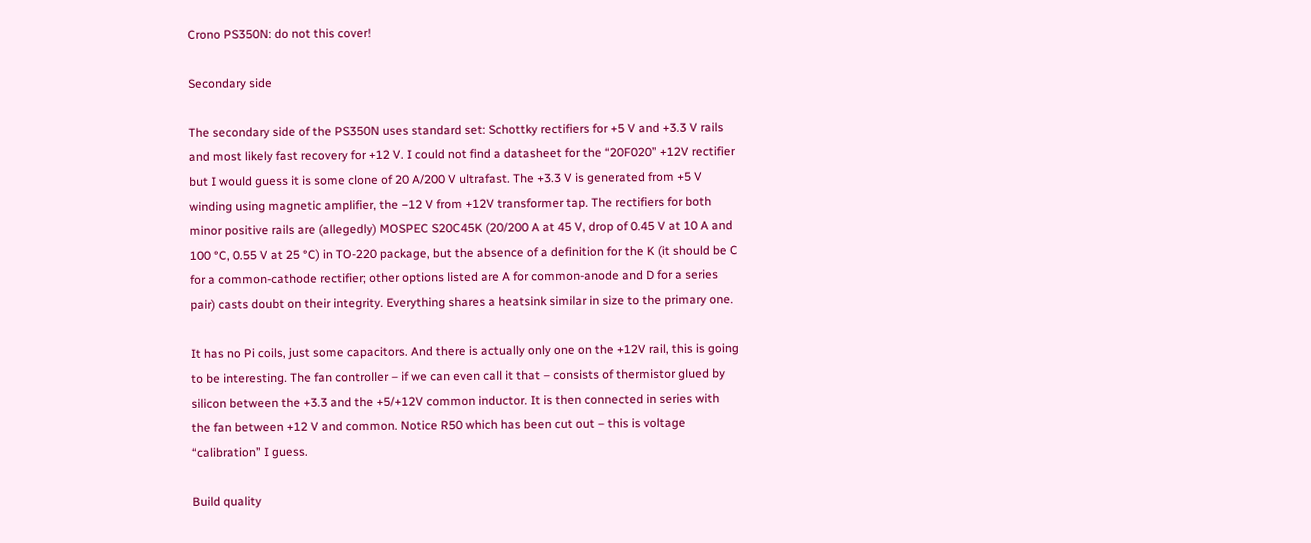Crono PS350N: do not this cover!

Secondary side

The secondary side of the PS350N uses standard set: Schottky rectifiers for +5 V and +3.3 V rails and most likely fast recovery for +12 V. I could not find a datasheet for the “20F020” +12V rectifier but I would guess it is some clone of 20 A/200 V ultrafast. The +3.3 V is generated from +5 V winding using magnetic amplifier, the −12 V from +12V transformer tap. The rectifiers for both minor positive rails are (allegedly) MOSPEC S20C45K (20/200 A at 45 V, drop of 0.45 V at 10 A and 100 °C, 0.55 V at 25 °C) in TO-220 package, but the absence of a definition for the K (it should be C for a common-cathode rectifier; other options listed are A for common-anode and D for a series pair) casts doubt on their integrity. Everything shares a heatsink similar in size to the primary one.

It has no Pi coils, just some capacitors. And there is actually only one on the +12V rail, this is going to be interesting. The fan controller – if we can even call it that – consists of thermistor glued by silicon between the +3.3 and the +5/+12V common inductor. It is then connected in series with the fan between +12 V and common. Notice R50 which has been cut out – this is voltage “calibration” I guess.

Build quality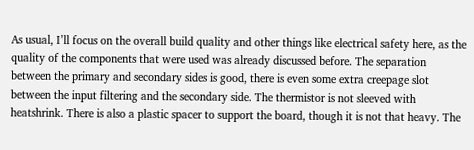As usual, I’ll focus on the overall build quality and other things like electrical safety here, as the quality of the components that were used was already discussed before. The separation between the primary and secondary sides is good, there is even some extra creepage slot between the input filtering and the secondary side. The thermistor is not sleeved with heatshrink. There is also a plastic spacer to support the board, though it is not that heavy. The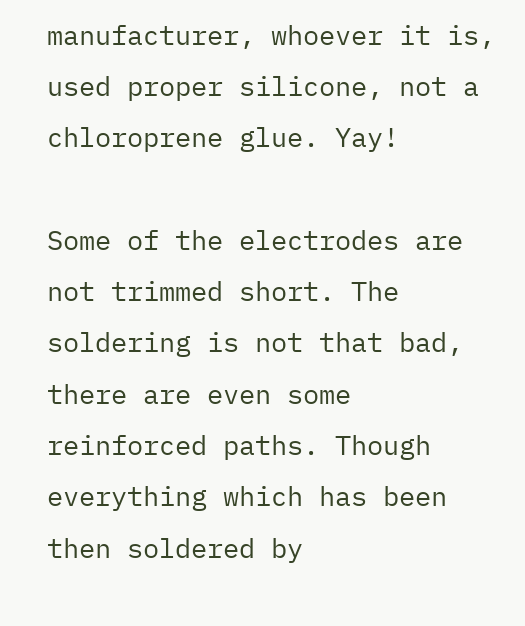manufacturer, whoever it is, used proper silicone, not a chloroprene glue. Yay!

Some of the electrodes are not trimmed short. The soldering is not that bad, there are even some reinforced paths. Though everything which has been then soldered by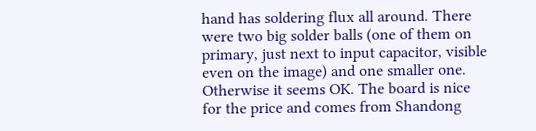hand has soldering flux all around. There were two big solder balls (one of them on primary, just next to input capacitor, visible even on the image) and one smaller one. Otherwise it seems OK. The board is nice for the price and comes from Shandong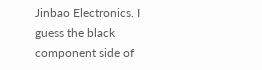Jinbao Electronics. I guess the black component side of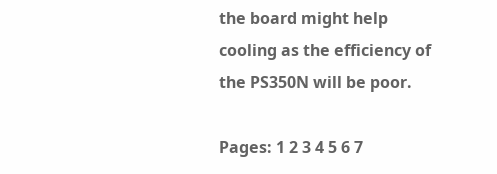the board might help cooling as the efficiency of the PS350N will be poor.

Pages: 1 2 3 4 5 6 7